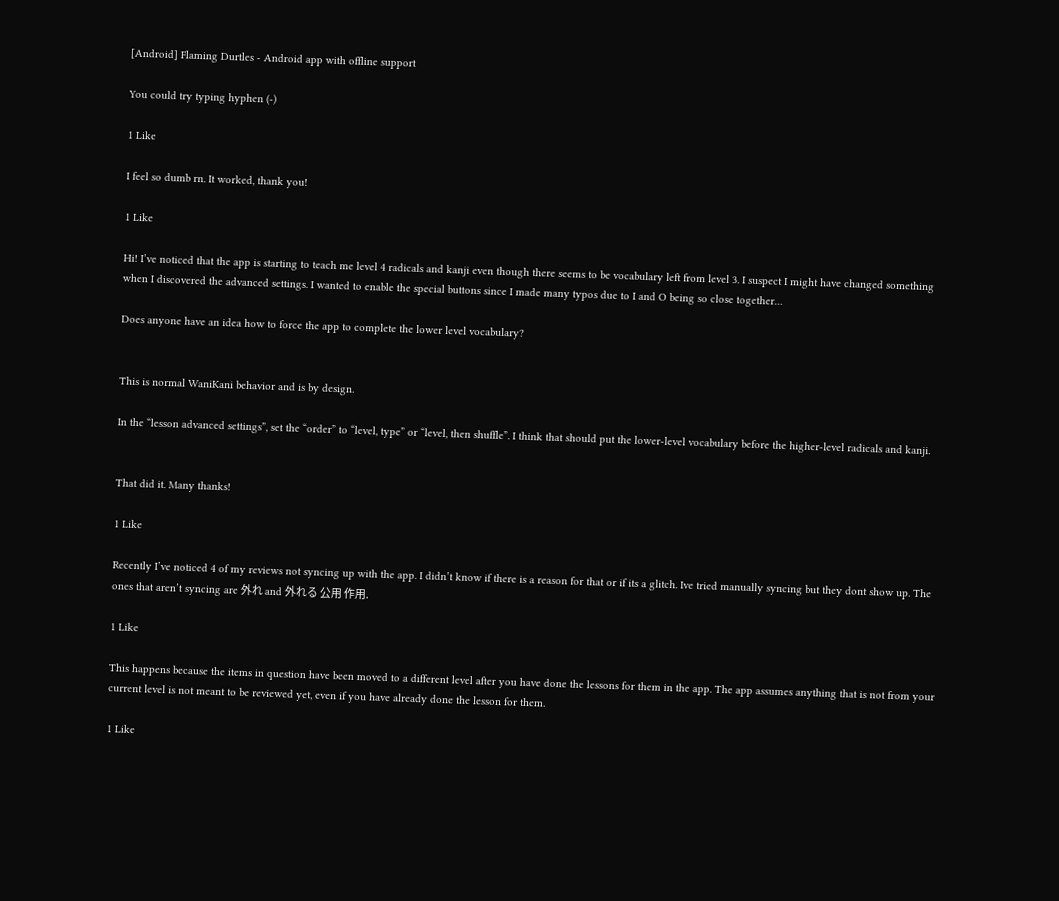[Android] Flaming Durtles - Android app with offline support

You could try typing hyphen (-)

1 Like

I feel so dumb rn. It worked, thank you!

1 Like

Hi! I’ve noticed that the app is starting to teach me level 4 radicals and kanji even though there seems to be vocabulary left from level 3. I suspect I might have changed something when I discovered the advanced settings. I wanted to enable the special buttons since I made many typos due to I and O being so close together…

Does anyone have an idea how to force the app to complete the lower level vocabulary?


This is normal WaniKani behavior and is by design.

In the “lesson advanced settings”, set the “order” to “level, type” or “level, then shuffle”. I think that should put the lower-level vocabulary before the higher-level radicals and kanji.


That did it. Many thanks!

1 Like

Recently I’ve noticed 4 of my reviews not syncing up with the app. I didn’t know if there is a reason for that or if its a glitch. Ive tried manually syncing but they dont show up. The ones that aren’t syncing are 外れ and 外れる 公用 作用.

1 Like

This happens because the items in question have been moved to a different level after you have done the lessons for them in the app. The app assumes anything that is not from your current level is not meant to be reviewed yet, even if you have already done the lesson for them.

1 Like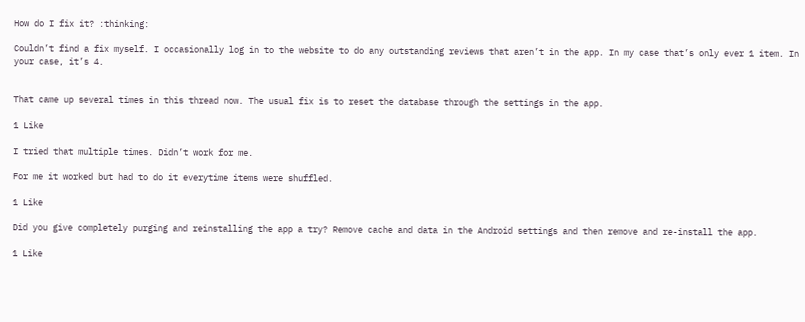How do I fix it? :thinking:

Couldn’t find a fix myself. I occasionally log in to the website to do any outstanding reviews that aren’t in the app. In my case that’s only ever 1 item. In your case, it’s 4.


That came up several times in this thread now. The usual fix is to reset the database through the settings in the app.

1 Like

I tried that multiple times. Didn’t work for me.

For me it worked but had to do it everytime items were shuffled.

1 Like

Did you give completely purging and reinstalling the app a try? Remove cache and data in the Android settings and then remove and re-install the app.

1 Like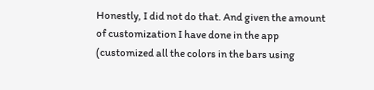Honestly, I did not do that. And given the amount of customization I have done in the app (customized all the colors in the bars using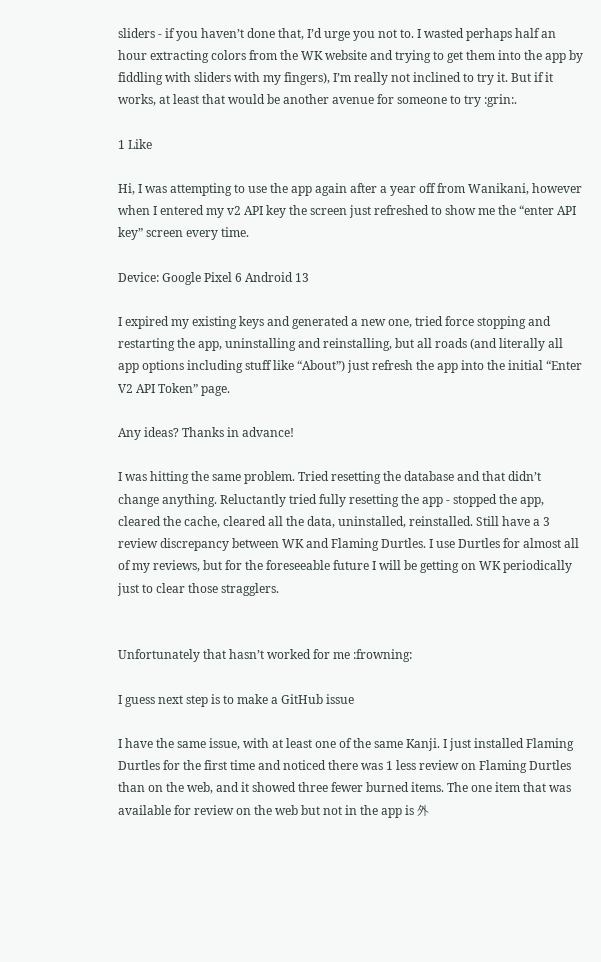sliders - if you haven’t done that, I’d urge you not to. I wasted perhaps half an hour extracting colors from the WK website and trying to get them into the app by fiddling with sliders with my fingers), I’m really not inclined to try it. But if it works, at least that would be another avenue for someone to try :grin:.

1 Like

Hi, I was attempting to use the app again after a year off from Wanikani, however when I entered my v2 API key the screen just refreshed to show me the “enter API key” screen every time.

Device: Google Pixel 6 Android 13

I expired my existing keys and generated a new one, tried force stopping and restarting the app, uninstalling and reinstalling, but all roads (and literally all app options including stuff like “About”) just refresh the app into the initial “Enter V2 API Token” page.

Any ideas? Thanks in advance!

I was hitting the same problem. Tried resetting the database and that didn’t change anything. Reluctantly tried fully resetting the app - stopped the app, cleared the cache, cleared all the data, uninstalled, reinstalled. Still have a 3 review discrepancy between WK and Flaming Durtles. I use Durtles for almost all of my reviews, but for the foreseeable future I will be getting on WK periodically just to clear those stragglers.


Unfortunately that hasn’t worked for me :frowning:

I guess next step is to make a GitHub issue

I have the same issue, with at least one of the same Kanji. I just installed Flaming Durtles for the first time and noticed there was 1 less review on Flaming Durtles than on the web, and it showed three fewer burned items. The one item that was available for review on the web but not in the app is 外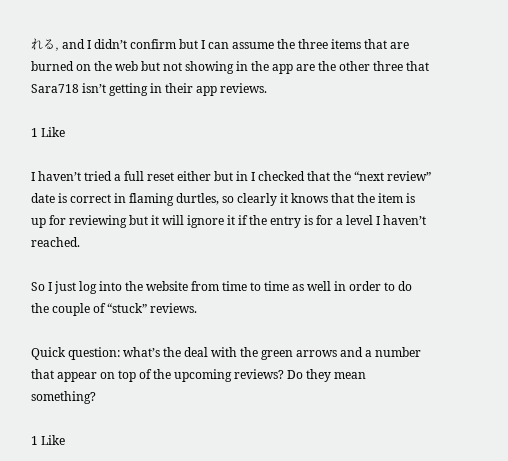れる, and I didn’t confirm but I can assume the three items that are burned on the web but not showing in the app are the other three that Sara718 isn’t getting in their app reviews.

1 Like

I haven’t tried a full reset either but in I checked that the “next review” date is correct in flaming durtles, so clearly it knows that the item is up for reviewing but it will ignore it if the entry is for a level I haven’t reached.

So I just log into the website from time to time as well in order to do the couple of “stuck” reviews.

Quick question: what’s the deal with the green arrows and a number that appear on top of the upcoming reviews? Do they mean something?

1 Like